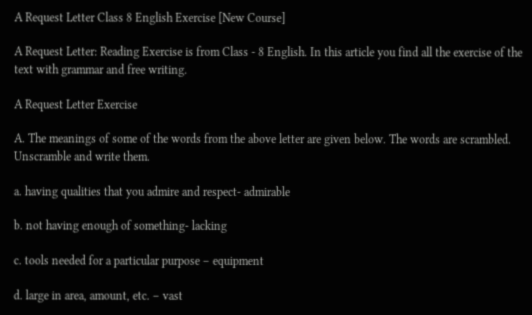A Request Letter Class 8 English Exercise [New Course]

A Request Letter: Reading Exercise is from Class - 8 English. In this article you find all the exercise of the text with grammar and free writing.

A Request Letter Exercise

A. The meanings of some of the words from the above letter are given below. The words are scrambled. Unscramble and write them.

a. having qualities that you admire and respect- admirable

b. not having enough of something- lacking

c. tools needed for a particular purpose – equipment

d. large in area, amount, etc. – vast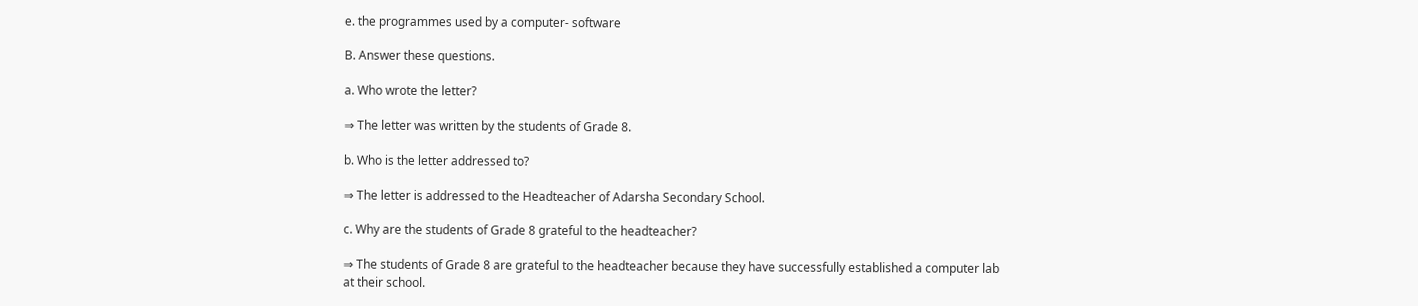e. the programmes used by a computer- software

B. Answer these questions.

a. Who wrote the letter?

⇒ The letter was written by the students of Grade 8.

b. Who is the letter addressed to?

⇒ The letter is addressed to the Headteacher of Adarsha Secondary School.

c. Why are the students of Grade 8 grateful to the headteacher?

⇒ The students of Grade 8 are grateful to the headteacher because they have successfully established a computer lab at their school.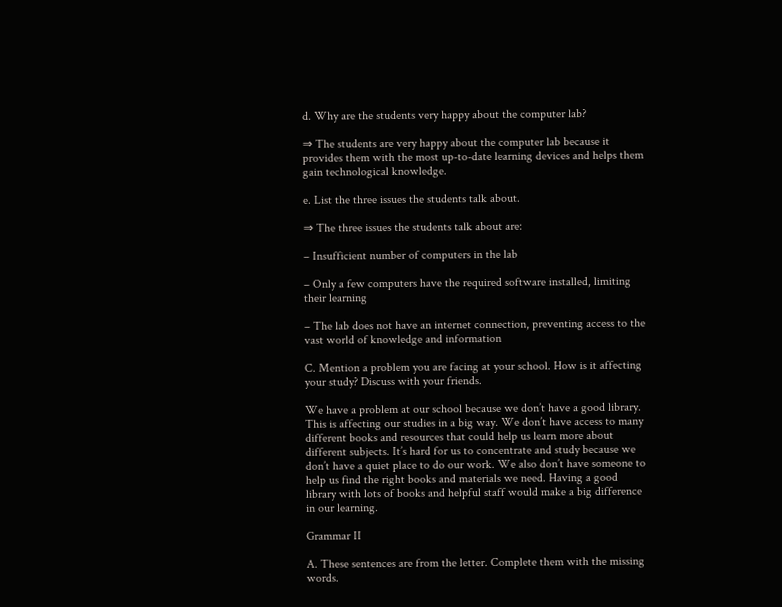d. Why are the students very happy about the computer lab?

⇒ The students are very happy about the computer lab because it provides them with the most up-to-date learning devices and helps them gain technological knowledge.

e. List the three issues the students talk about.

⇒ The three issues the students talk about are:

– Insufficient number of computers in the lab

– Only a few computers have the required software installed, limiting their learning

– The lab does not have an internet connection, preventing access to the vast world of knowledge and information

C. Mention a problem you are facing at your school. How is it affecting your study? Discuss with your friends.

We have a problem at our school because we don’t have a good library. This is affecting our studies in a big way. We don’t have access to many different books and resources that could help us learn more about different subjects. It’s hard for us to concentrate and study because we don’t have a quiet place to do our work. We also don’t have someone to help us find the right books and materials we need. Having a good library with lots of books and helpful staff would make a big difference in our learning.

Grammar II

A. These sentences are from the letter. Complete them with the missing words.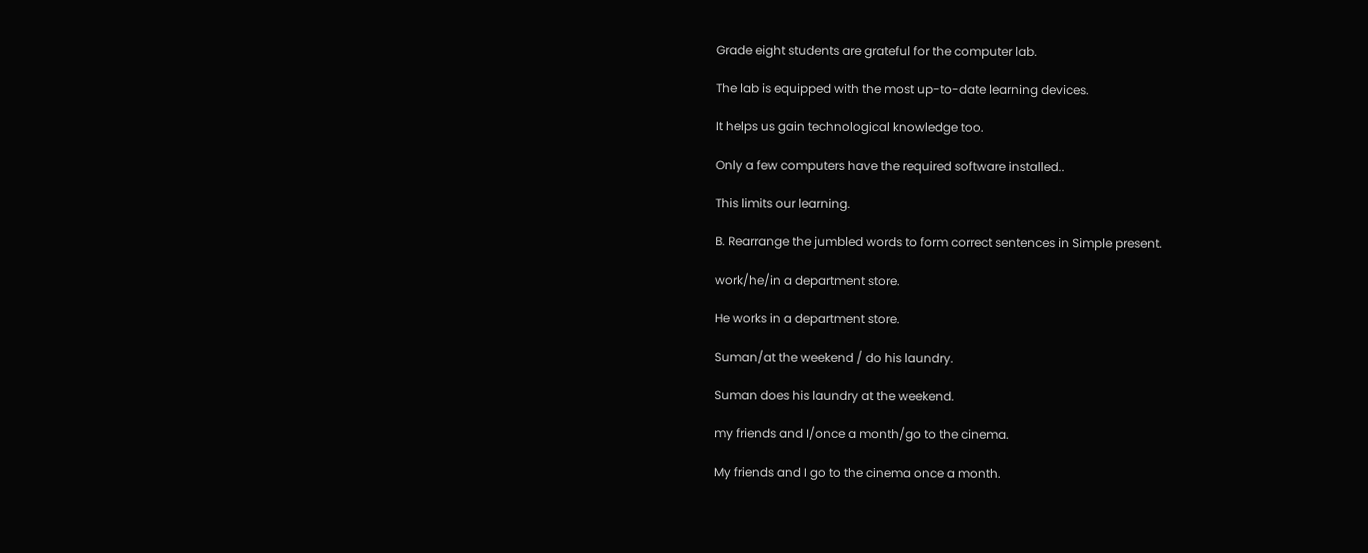Grade eight students are grateful for the computer lab.

The lab is equipped with the most up-to-date learning devices.

It helps us gain technological knowledge too.

Only a few computers have the required software installed..

This limits our learning.

B. Rearrange the jumbled words to form correct sentences in Simple present.

work/he/in a department store.

He works in a department store.

Suman/at the weekend / do his laundry.

Suman does his laundry at the weekend.

my friends and I/once a month/go to the cinema.

My friends and I go to the cinema once a month.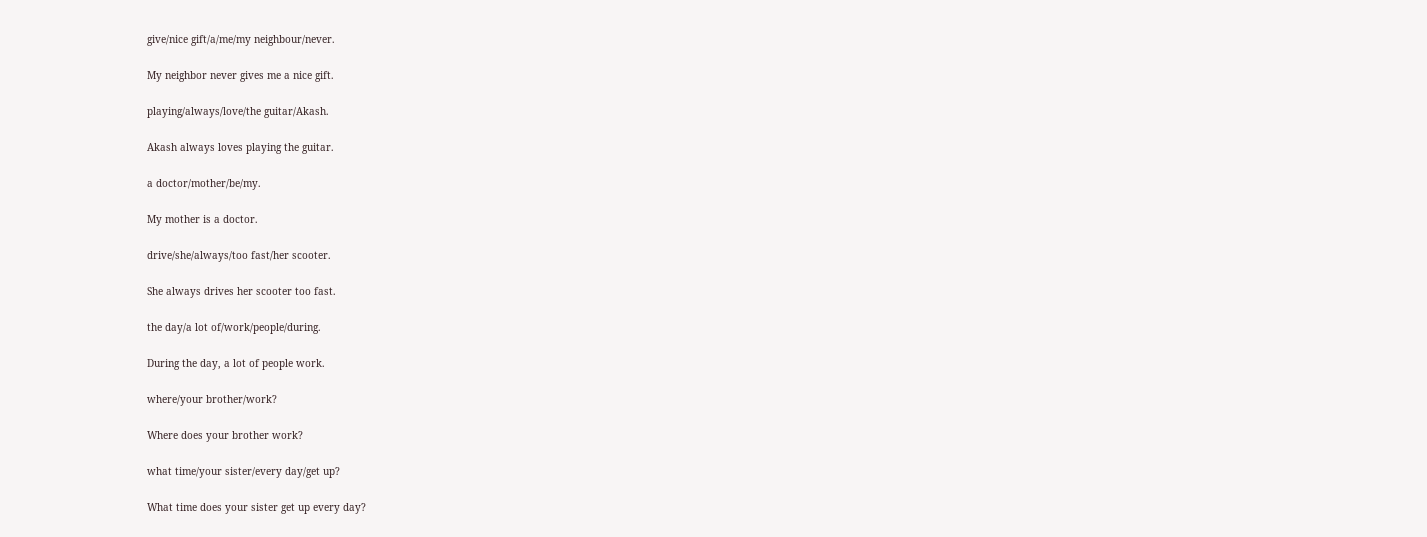give/nice gift/a/me/my neighbour/never.

My neighbor never gives me a nice gift.

playing/always/love/the guitar/Akash.

Akash always loves playing the guitar.

a doctor/mother/be/my.

My mother is a doctor.

drive/she/always/too fast/her scooter.

She always drives her scooter too fast.

the day/a lot of/work/people/during.

During the day, a lot of people work.

where/your brother/work?

Where does your brother work?

what time/your sister/every day/get up?

What time does your sister get up every day?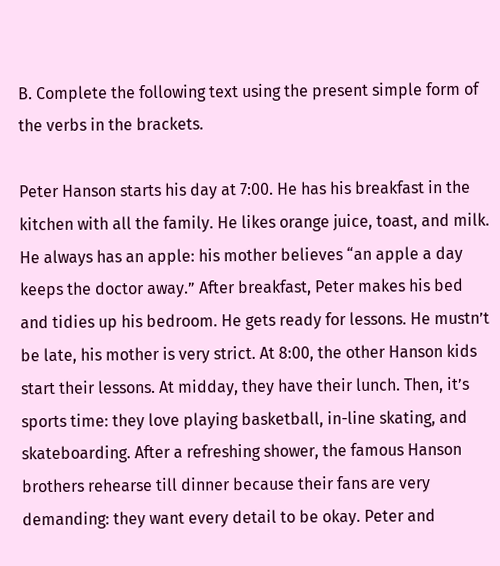B. Complete the following text using the present simple form of the verbs in the brackets.

Peter Hanson starts his day at 7:00. He has his breakfast in the kitchen with all the family. He likes orange juice, toast, and milk. He always has an apple: his mother believes “an apple a day keeps the doctor away.” After breakfast, Peter makes his bed and tidies up his bedroom. He gets ready for lessons. He mustn’t be late, his mother is very strict. At 8:00, the other Hanson kids start their lessons. At midday, they have their lunch. Then, it’s sports time: they love playing basketball, in-line skating, and skateboarding. After a refreshing shower, the famous Hanson brothers rehearse till dinner because their fans are very demanding: they want every detail to be okay. Peter and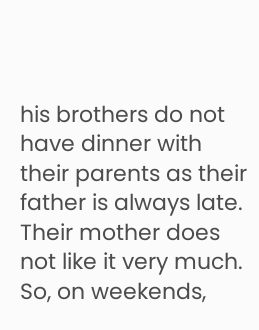his brothers do not have dinner with their parents as their father is always late. Their mother does not like it very much. So, on weekends,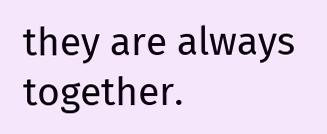they are always together.